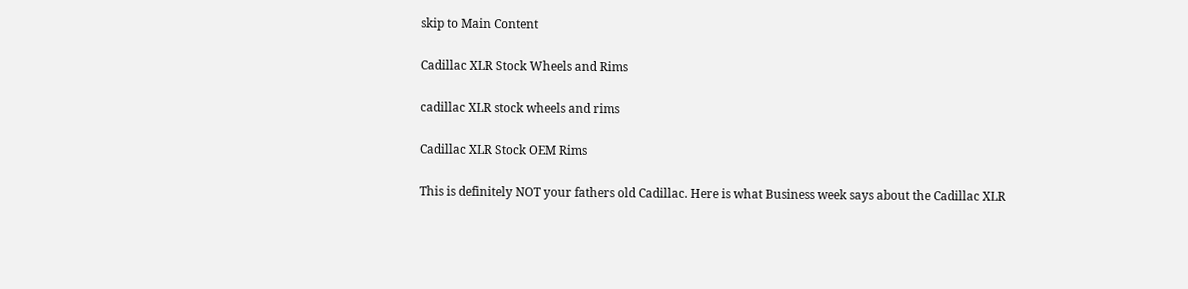skip to Main Content

Cadillac XLR Stock Wheels and Rims

cadillac XLR stock wheels and rims

Cadillac XLR Stock OEM Rims

This is definitely NOT your fathers old Cadillac. Here is what Business week says about the Cadillac XLR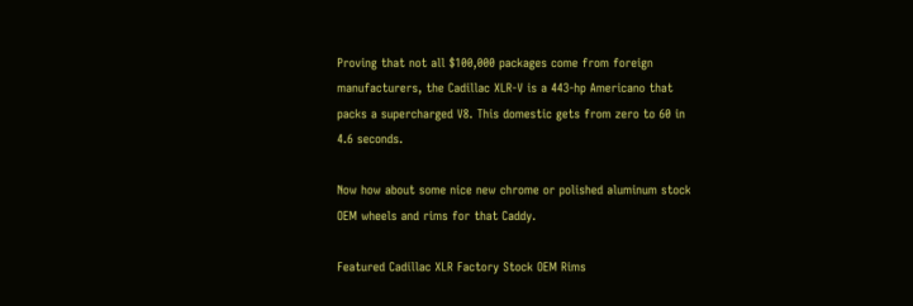Proving that not all $100,000 packages come from foreign manufacturers, the Cadillac XLR-V is a 443-hp Americano that packs a supercharged V8. This domestic gets from zero to 60 in 4.6 seconds.

Now how about some nice new chrome or polished aluminum stock OEM wheels and rims for that Caddy.

Featured Cadillac XLR Factory Stock OEM Rims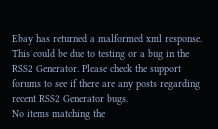Ebay has returned a malformed xml response. This could be due to testing or a bug in the RSS2 Generator. Please check the support forums to see if there are any posts regarding recent RSS2 Generator bugs.
No items matching the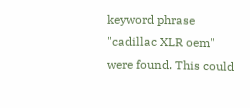keyword phrase "cadillac XLR oem" were found. This could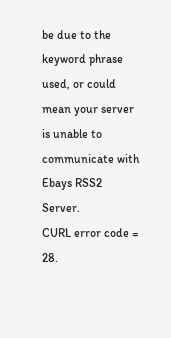be due to the keyword phrase used, or could mean your server is unable to communicate with Ebays RSS2 Server.
CURL error code = 28.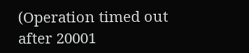(Operation timed out after 20001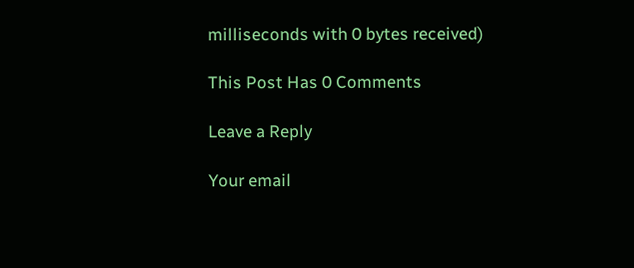milliseconds with 0 bytes received)

This Post Has 0 Comments

Leave a Reply

Your email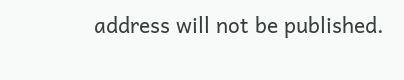address will not be published.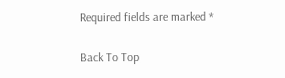Required fields are marked *

Back To Top